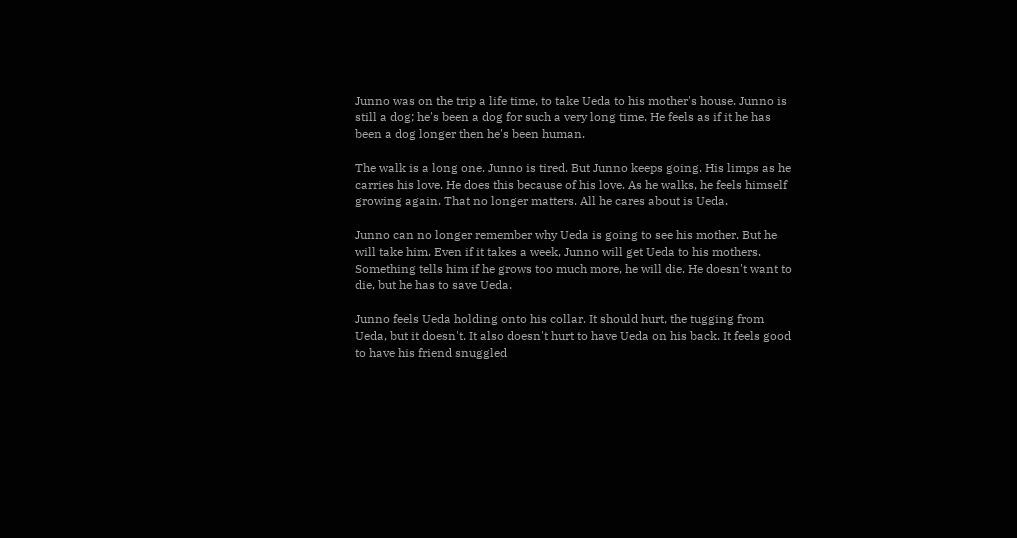Junno was on the trip a life time, to take Ueda to his mother's house. Junno is still a dog; he's been a dog for such a very long time. He feels as if it he has been a dog longer then he's been human.

The walk is a long one. Junno is tired. But Junno keeps going. His limps as he carries his love. He does this because of his love. As he walks, he feels himself growing again. That no longer matters. All he cares about is Ueda.

Junno can no longer remember why Ueda is going to see his mother. But he will take him. Even if it takes a week, Junno will get Ueda to his mothers. Something tells him if he grows too much more, he will die. He doesn't want to die, but he has to save Ueda.

Junno feels Ueda holding onto his collar. It should hurt, the tugging from Ueda, but it doesn't. It also doesn't hurt to have Ueda on his back. It feels good to have his friend snuggled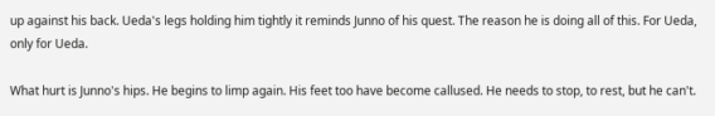up against his back. Ueda's legs holding him tightly it reminds Junno of his quest. The reason he is doing all of this. For Ueda, only for Ueda.

What hurt is Junno's hips. He begins to limp again. His feet too have become callused. He needs to stop, to rest, but he can't.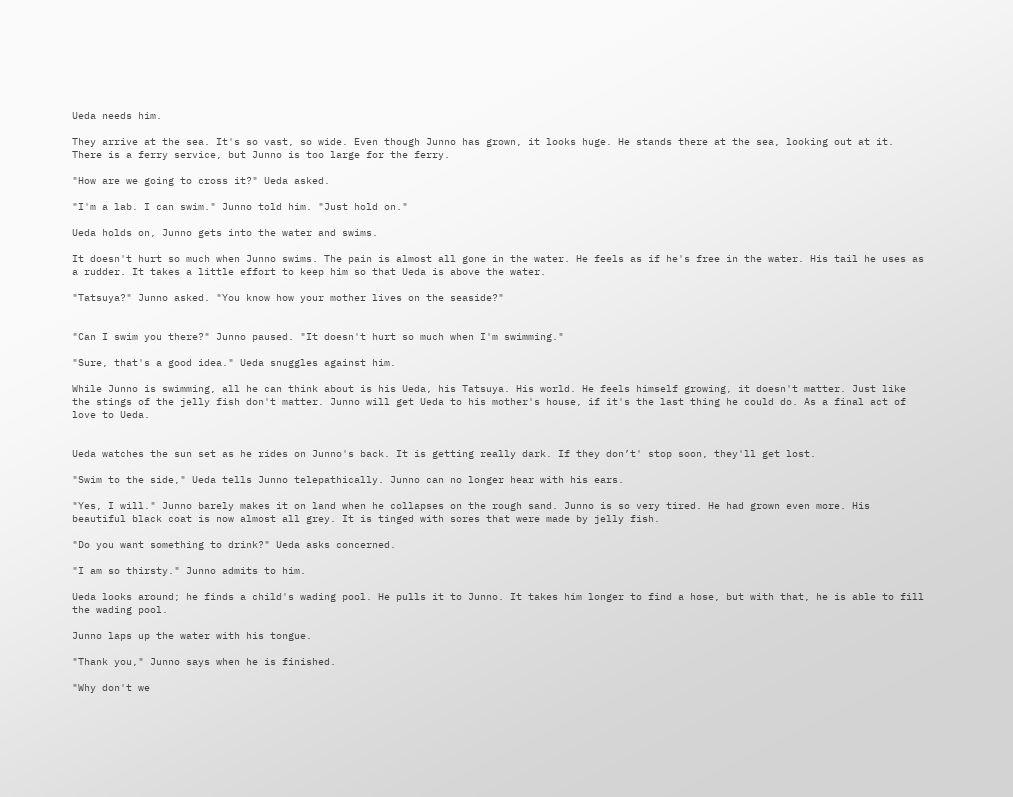Ueda needs him.

They arrive at the sea. It's so vast, so wide. Even though Junno has grown, it looks huge. He stands there at the sea, looking out at it. There is a ferry service, but Junno is too large for the ferry.

"How are we going to cross it?" Ueda asked.

"I'm a lab. I can swim." Junno told him. "Just hold on."

Ueda holds on, Junno gets into the water and swims.

It doesn't hurt so much when Junno swims. The pain is almost all gone in the water. He feels as if he's free in the water. His tail he uses as a rudder. It takes a little effort to keep him so that Ueda is above the water.

"Tatsuya?" Junno asked. "You know how your mother lives on the seaside?"


"Can I swim you there?" Junno paused. "It doesn't hurt so much when I'm swimming."

"Sure, that's a good idea." Ueda snuggles against him.

While Junno is swimming, all he can think about is his Ueda, his Tatsuya. His world. He feels himself growing, it doesn't matter. Just like the stings of the jelly fish don't matter. Junno will get Ueda to his mother's house, if it's the last thing he could do. As a final act of love to Ueda.


Ueda watches the sun set as he rides on Junno's back. It is getting really dark. If they don’t' stop soon, they'll get lost.

"Swim to the side," Ueda tells Junno telepathically. Junno can no longer hear with his ears.

"Yes, I will." Junno barely makes it on land when he collapses on the rough sand. Junno is so very tired. He had grown even more. His beautiful black coat is now almost all grey. It is tinged with sores that were made by jelly fish.

"Do you want something to drink?" Ueda asks concerned.

"I am so thirsty." Junno admits to him.

Ueda looks around; he finds a child's wading pool. He pulls it to Junno. It takes him longer to find a hose, but with that, he is able to fill the wading pool.

Junno laps up the water with his tongue.

"Thank you," Junno says when he is finished.

"Why don't we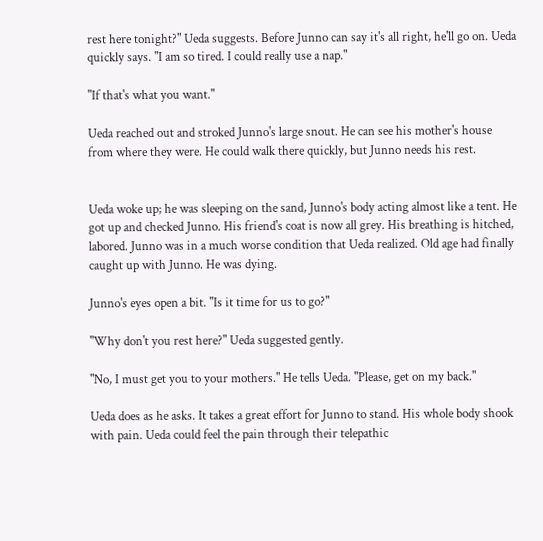rest here tonight?" Ueda suggests. Before Junno can say it's all right, he'll go on. Ueda quickly says. "I am so tired. I could really use a nap."

"If that's what you want."

Ueda reached out and stroked Junno's large snout. He can see his mother's house from where they were. He could walk there quickly, but Junno needs his rest.


Ueda woke up; he was sleeping on the sand, Junno's body acting almost like a tent. He got up and checked Junno. His friend's coat is now all grey. His breathing is hitched, labored. Junno was in a much worse condition that Ueda realized. Old age had finally caught up with Junno. He was dying.

Junno's eyes open a bit. "Is it time for us to go?"

"Why don't you rest here?" Ueda suggested gently.

"No, I must get you to your mothers." He tells Ueda. "Please, get on my back."

Ueda does as he asks. It takes a great effort for Junno to stand. His whole body shook with pain. Ueda could feel the pain through their telepathic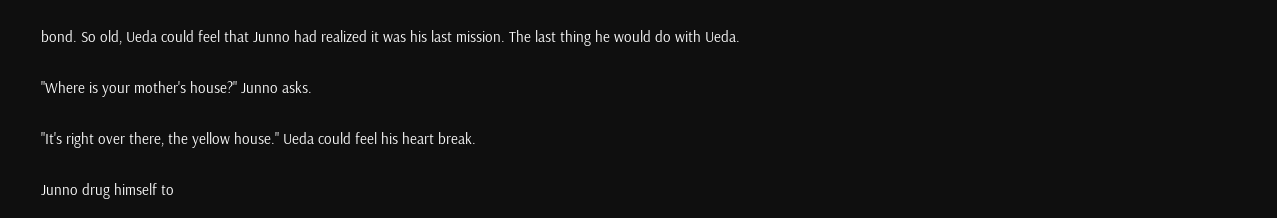bond. So old, Ueda could feel that Junno had realized it was his last mission. The last thing he would do with Ueda.

"Where is your mother's house?" Junno asks.

"It's right over there, the yellow house." Ueda could feel his heart break.

Junno drug himself to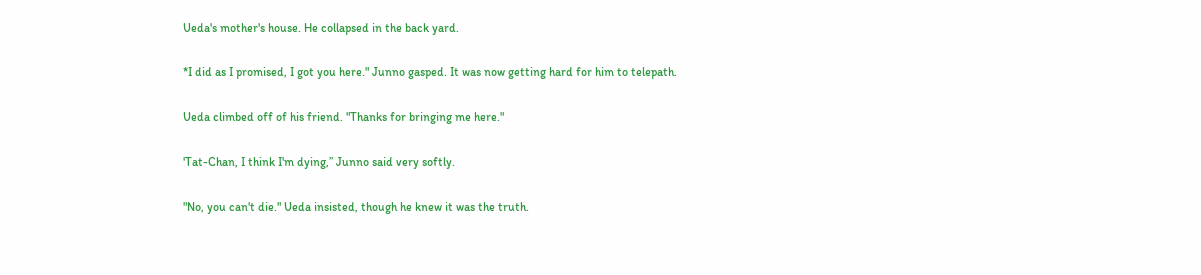Ueda's mother's house. He collapsed in the back yard.

*I did as I promised, I got you here." Junno gasped. It was now getting hard for him to telepath.

Ueda climbed off of his friend. "Thanks for bringing me here."

'Tat-Chan, I think I'm dying,” Junno said very softly.

"No, you can't die." Ueda insisted, though he knew it was the truth.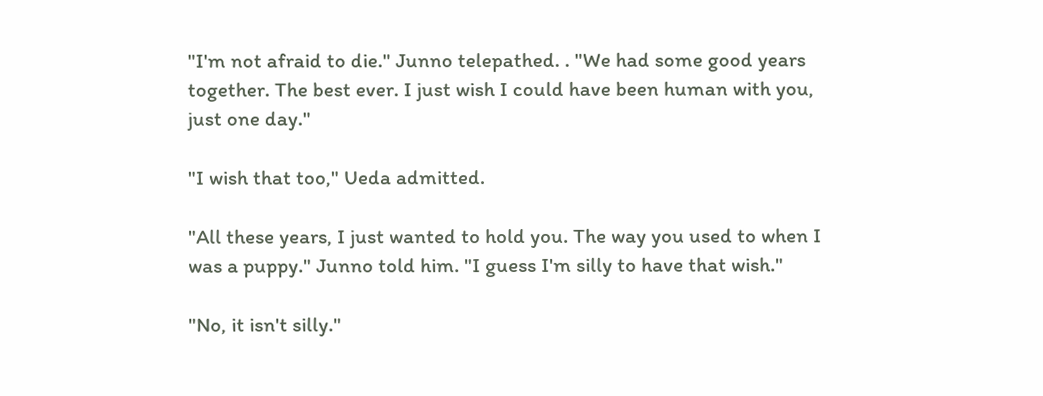"I'm not afraid to die." Junno telepathed. . "We had some good years together. The best ever. I just wish I could have been human with you, just one day."

"I wish that too," Ueda admitted.

"All these years, I just wanted to hold you. The way you used to when I was a puppy." Junno told him. "I guess I'm silly to have that wish."

"No, it isn't silly."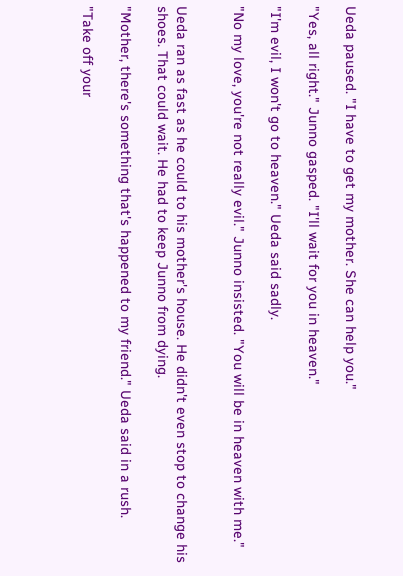Ueda paused. "I have to get my mother. She can help you."

"Yes, all right." Junno gasped. "I'll wait for you in heaven."

"I'm evil, I won't go to heaven." Ueda said sadly.

"No my love, you're not really evil." Junno insisted. "You will be in heaven with me."


Ueda ran as fast as he could to his mother's house. He didn't even stop to change his shoes. That could wait. He had to keep Junno from dying.

"Mother, there's something that's happened to my friend." Ueda said in a rush.

"Take off your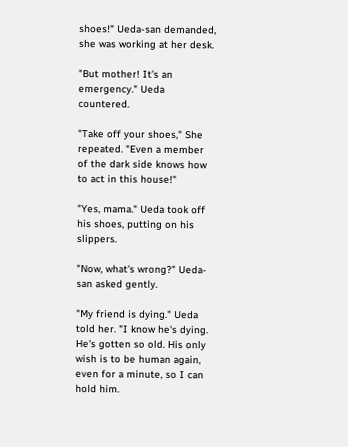shoes!" Ueda-san demanded, she was working at her desk.

"But mother! It's an emergency." Ueda countered.

"Take off your shoes," She repeated. "Even a member of the dark side knows how to act in this house!"

"Yes, mama." Ueda took off his shoes, putting on his slippers.

"Now, what's wrong?" Ueda-san asked gently.

"My friend is dying." Ueda told her. "I know he's dying. He's gotten so old. His only wish is to be human again, even for a minute, so I can hold him.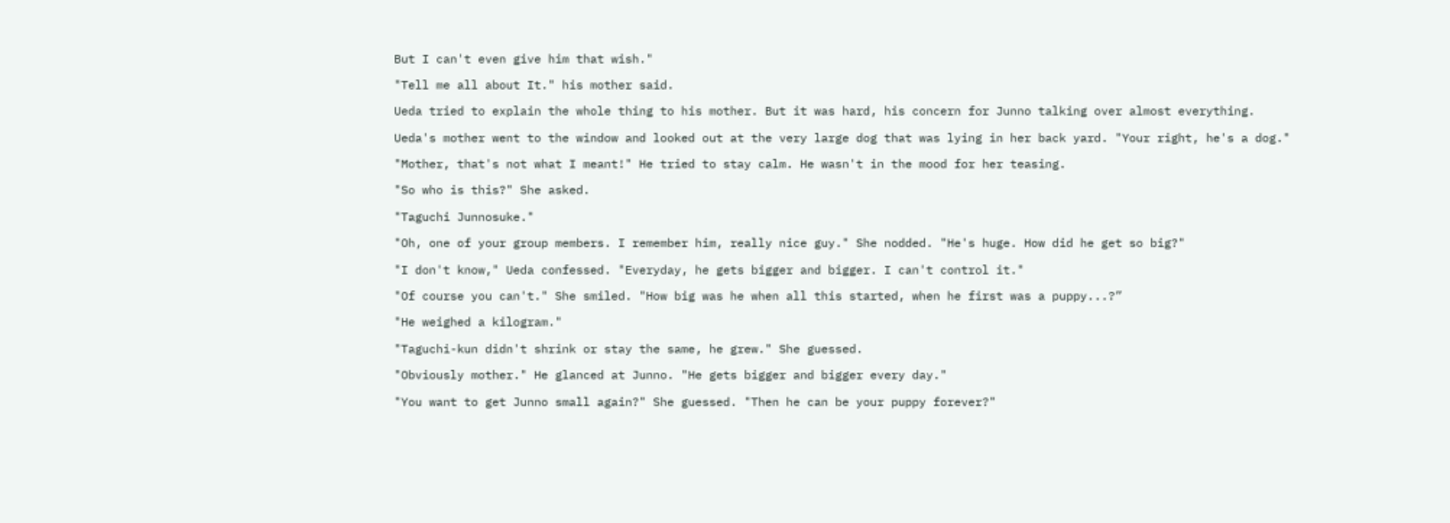But I can't even give him that wish."

"Tell me all about It." his mother said.

Ueda tried to explain the whole thing to his mother. But it was hard, his concern for Junno talking over almost everything.

Ueda's mother went to the window and looked out at the very large dog that was lying in her back yard. "Your right, he's a dog."

"Mother, that's not what I meant!" He tried to stay calm. He wasn't in the mood for her teasing.

"So who is this?" She asked.

"Taguchi Junnosuke."

"Oh, one of your group members. I remember him, really nice guy." She nodded. "He's huge. How did he get so big?"

"I don't know," Ueda confessed. "Everyday, he gets bigger and bigger. I can't control it."

"Of course you can't." She smiled. "How big was he when all this started, when he first was a puppy...?”

"He weighed a kilogram."

"Taguchi-kun didn't shrink or stay the same, he grew." She guessed.

"Obviously mother." He glanced at Junno. "He gets bigger and bigger every day."

"You want to get Junno small again?" She guessed. "Then he can be your puppy forever?"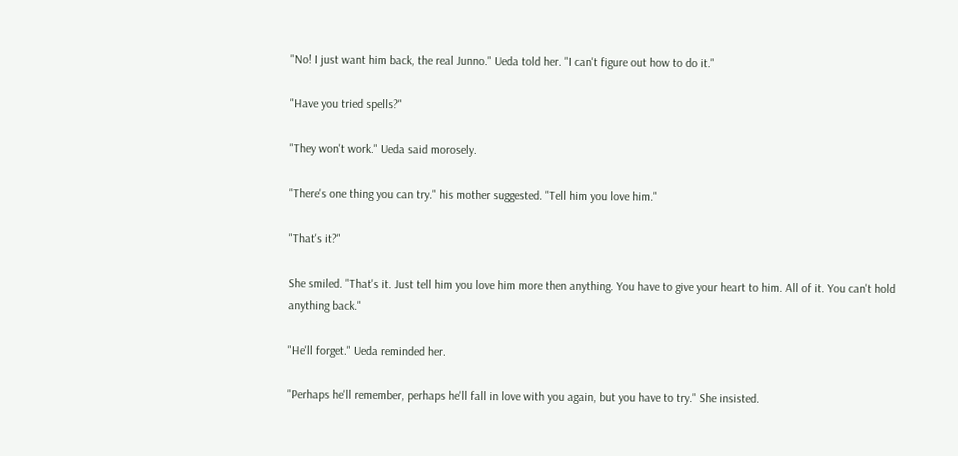"No! I just want him back, the real Junno." Ueda told her. "I can't figure out how to do it."

"Have you tried spells?"

"They won't work." Ueda said morosely.

"There's one thing you can try." his mother suggested. "Tell him you love him."

"That's it?"

She smiled. "That's it. Just tell him you love him more then anything. You have to give your heart to him. All of it. You can't hold anything back."

"He'll forget." Ueda reminded her.

"Perhaps he'll remember, perhaps he'll fall in love with you again, but you have to try." She insisted.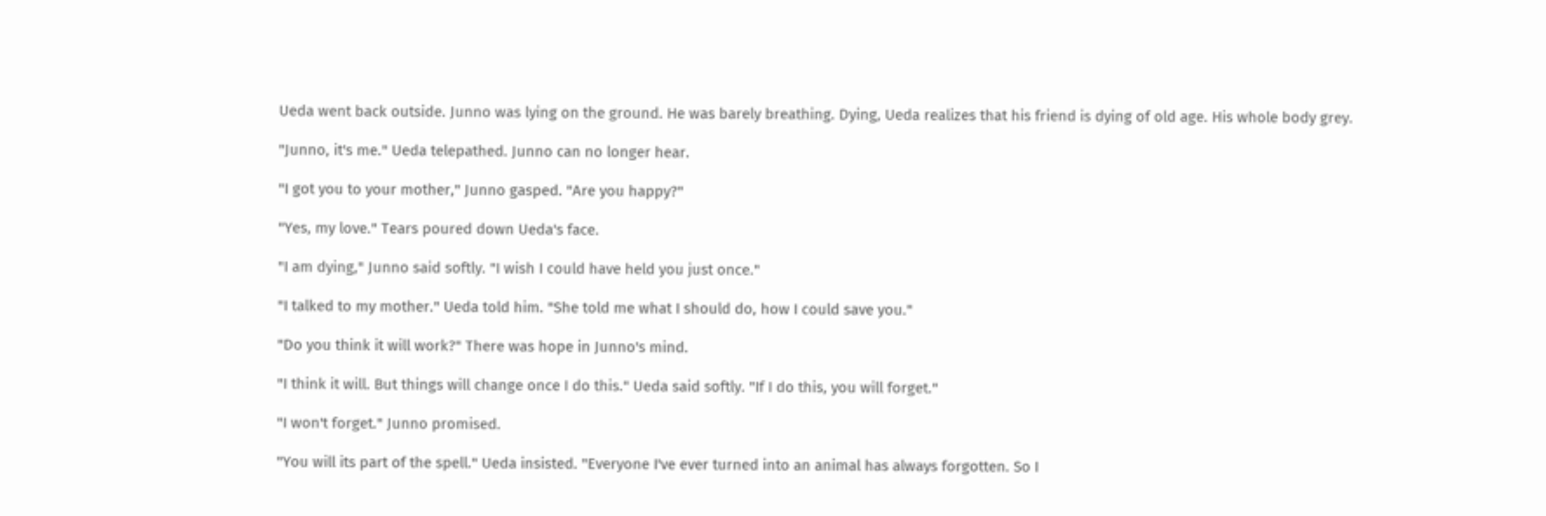Ueda went back outside. Junno was lying on the ground. He was barely breathing. Dying, Ueda realizes that his friend is dying of old age. His whole body grey.

"Junno, it's me." Ueda telepathed. Junno can no longer hear.

"I got you to your mother," Junno gasped. "Are you happy?"

"Yes, my love." Tears poured down Ueda's face.

"I am dying," Junno said softly. "I wish I could have held you just once."

"I talked to my mother." Ueda told him. "She told me what I should do, how I could save you."

"Do you think it will work?" There was hope in Junno's mind.

"I think it will. But things will change once I do this." Ueda said softly. "If I do this, you will forget."

"I won't forget." Junno promised.

"You will its part of the spell." Ueda insisted. "Everyone I've ever turned into an animal has always forgotten. So I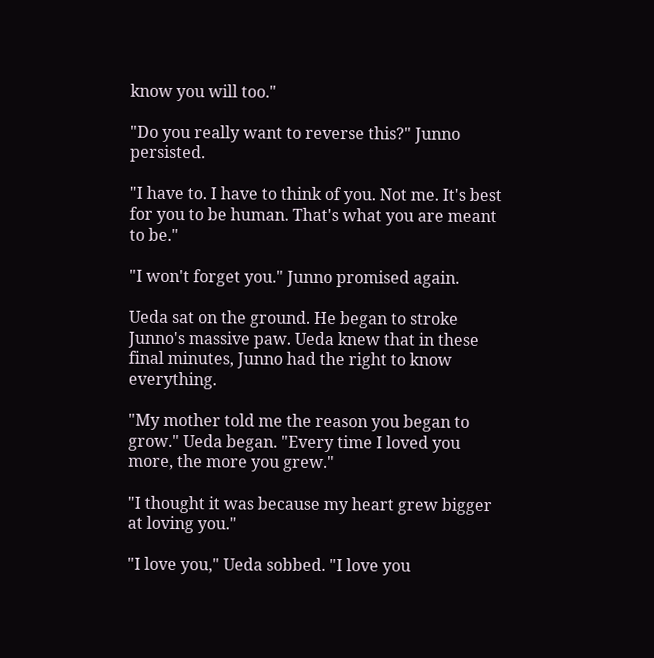know you will too."

"Do you really want to reverse this?" Junno persisted.

"I have to. I have to think of you. Not me. It's best for you to be human. That's what you are meant to be."

"I won't forget you." Junno promised again.

Ueda sat on the ground. He began to stroke Junno's massive paw. Ueda knew that in these final minutes, Junno had the right to know everything.

"My mother told me the reason you began to grow." Ueda began. "Every time I loved you more, the more you grew."

"I thought it was because my heart grew bigger at loving you."

"I love you," Ueda sobbed. "I love you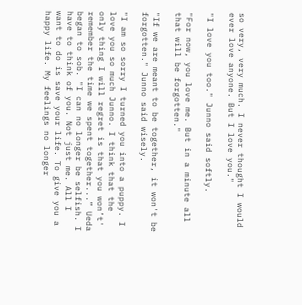so very, very much. I never thought I would ever love anyone. But I love you."

"I love you too." Junno said softly.

"For now, you love me. But in a minute all that will be forgotten."

"If we are meant to be together, it won't be forgotten." Junno said wisely.

"I am so sorry I turned you into a puppy. I love you so much Junno. I think that the only thing I will regret is that you won’t' remember the time we spent together...” Ueda began to sob. "I can no longer be selfish. I have to think of you. Not just me. All I want to do is save your life. To give you a happy life. My feelings no longer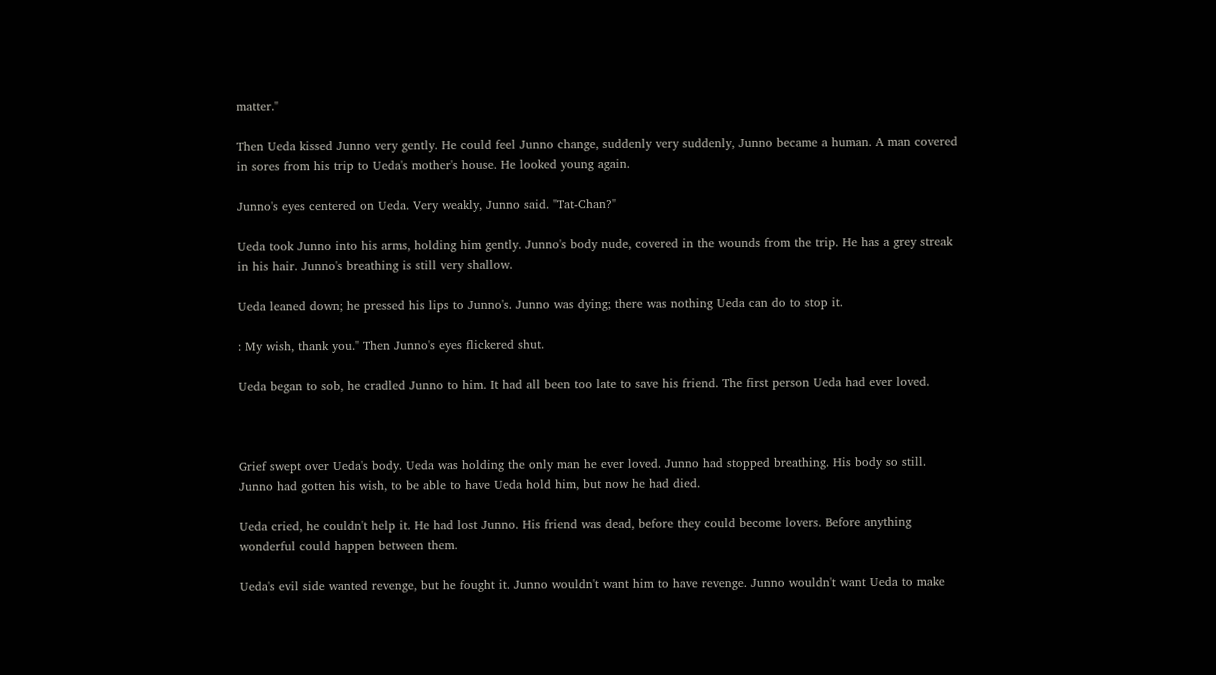matter."

Then Ueda kissed Junno very gently. He could feel Junno change, suddenly very suddenly, Junno became a human. A man covered in sores from his trip to Ueda's mother's house. He looked young again.

Junno's eyes centered on Ueda. Very weakly, Junno said. "Tat-Chan?"

Ueda took Junno into his arms, holding him gently. Junno's body nude, covered in the wounds from the trip. He has a grey streak in his hair. Junno's breathing is still very shallow.

Ueda leaned down; he pressed his lips to Junno's. Junno was dying; there was nothing Ueda can do to stop it.

: My wish, thank you." Then Junno's eyes flickered shut.

Ueda began to sob, he cradled Junno to him. It had all been too late to save his friend. The first person Ueda had ever loved.



Grief swept over Ueda's body. Ueda was holding the only man he ever loved. Junno had stopped breathing. His body so still. Junno had gotten his wish, to be able to have Ueda hold him, but now he had died.

Ueda cried, he couldn't help it. He had lost Junno. His friend was dead, before they could become lovers. Before anything wonderful could happen between them.

Ueda's evil side wanted revenge, but he fought it. Junno wouldn't want him to have revenge. Junno wouldn't want Ueda to make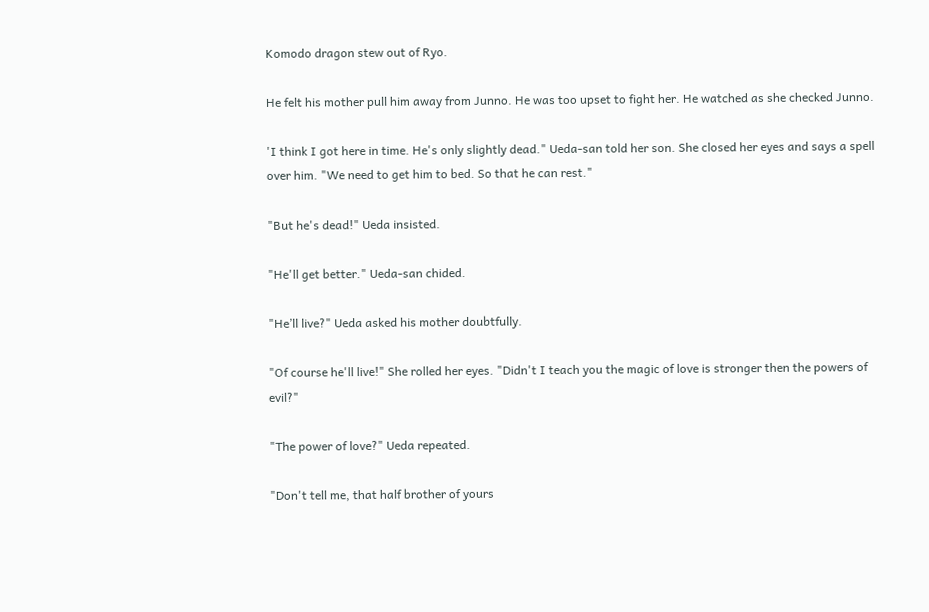Komodo dragon stew out of Ryo.

He felt his mother pull him away from Junno. He was too upset to fight her. He watched as she checked Junno.

'I think I got here in time. He's only slightly dead." Ueda-san told her son. She closed her eyes and says a spell over him. "We need to get him to bed. So that he can rest."

"But he's dead!" Ueda insisted.

"He'll get better." Ueda-san chided.

"He’ll live?" Ueda asked his mother doubtfully.

"Of course he'll live!" She rolled her eyes. "Didn't I teach you the magic of love is stronger then the powers of evil?"

"The power of love?" Ueda repeated.

"Don't tell me, that half brother of yours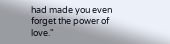had made you even forget the power of love."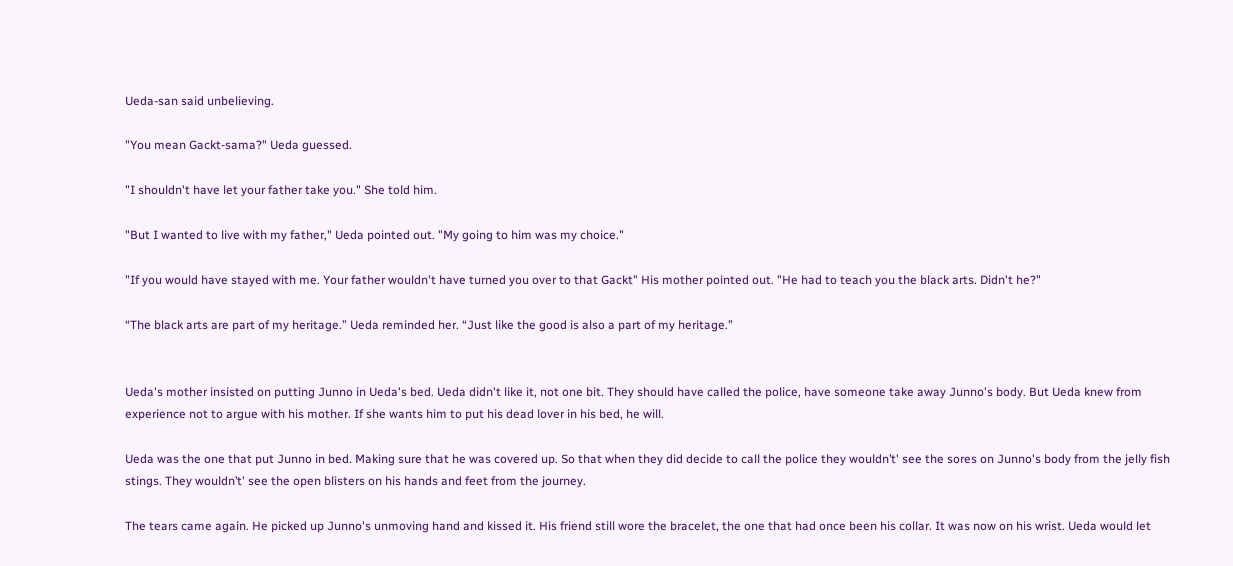Ueda-san said unbelieving.

"You mean Gackt-sama?" Ueda guessed.

"I shouldn't have let your father take you." She told him.

"But I wanted to live with my father," Ueda pointed out. "My going to him was my choice."

"If you would have stayed with me. Your father wouldn't have turned you over to that Gackt" His mother pointed out. "He had to teach you the black arts. Didn't he?"

“The black arts are part of my heritage.” Ueda reminded her. “Just like the good is also a part of my heritage.”


Ueda's mother insisted on putting Junno in Ueda's bed. Ueda didn't like it, not one bit. They should have called the police, have someone take away Junno's body. But Ueda knew from experience not to argue with his mother. If she wants him to put his dead lover in his bed, he will.

Ueda was the one that put Junno in bed. Making sure that he was covered up. So that when they did decide to call the police they wouldn’t' see the sores on Junno's body from the jelly fish stings. They wouldn’t' see the open blisters on his hands and feet from the journey.

The tears came again. He picked up Junno's unmoving hand and kissed it. His friend still wore the bracelet, the one that had once been his collar. It was now on his wrist. Ueda would let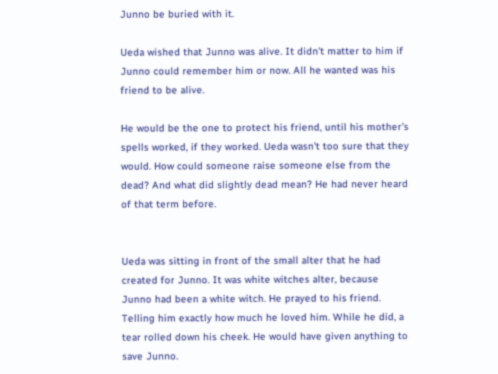Junno be buried with it.

Ueda wished that Junno was alive. It didn't matter to him if Junno could remember him or now. All he wanted was his friend to be alive.

He would be the one to protect his friend, until his mother's spells worked, if they worked. Ueda wasn't too sure that they would. How could someone raise someone else from the dead? And what did slightly dead mean? He had never heard of that term before.


Ueda was sitting in front of the small alter that he had created for Junno. It was white witches alter, because Junno had been a white witch. He prayed to his friend. Telling him exactly how much he loved him. While he did, a tear rolled down his cheek. He would have given anything to save Junno.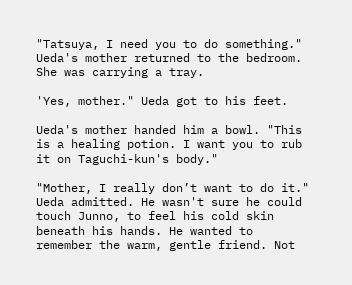"Tatsuya, I need you to do something." Ueda's mother returned to the bedroom. She was carrying a tray.

'Yes, mother." Ueda got to his feet.

Ueda's mother handed him a bowl. "This is a healing potion. I want you to rub it on Taguchi-kun's body."

"Mother, I really don’t want to do it." Ueda admitted. He wasn't sure he could touch Junno, to feel his cold skin beneath his hands. He wanted to remember the warm, gentle friend. Not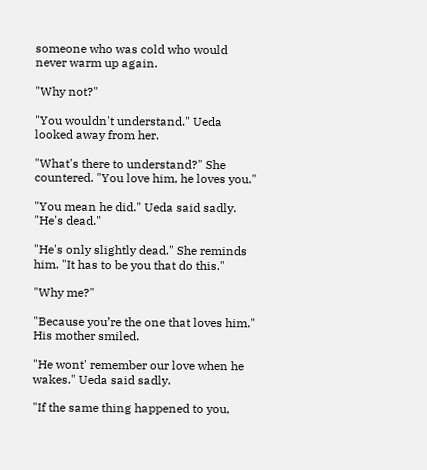someone who was cold who would never warm up again.

"Why not?"

"You wouldn't understand." Ueda looked away from her.

"What's there to understand?" She countered. "You love him, he loves you."

"You mean he did." Ueda said sadly. "He's dead."

"He's only slightly dead." She reminds him. "It has to be you that do this."

"Why me?"

"Because you’re the one that loves him." His mother smiled.

"He wont' remember our love when he wakes." Ueda said sadly.

"If the same thing happened to you,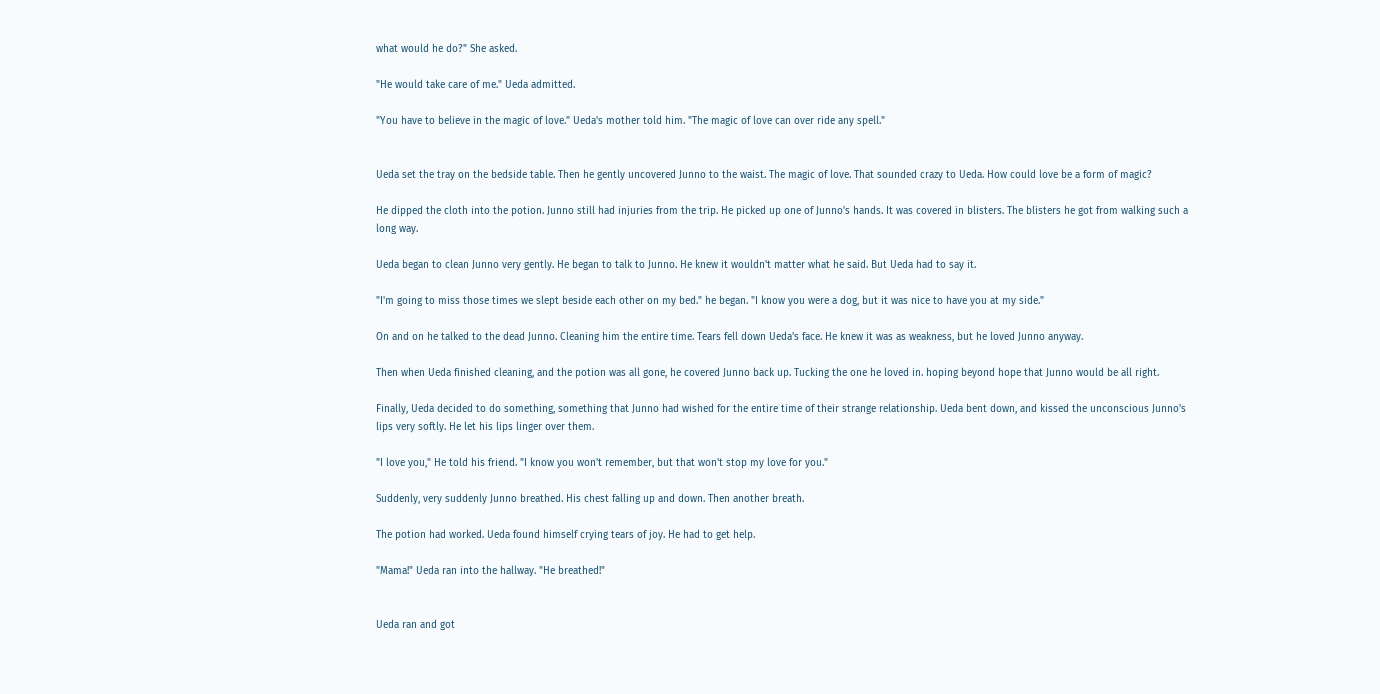what would he do?" She asked.

"He would take care of me." Ueda admitted.

"You have to believe in the magic of love." Ueda's mother told him. "The magic of love can over ride any spell."


Ueda set the tray on the bedside table. Then he gently uncovered Junno to the waist. The magic of love. That sounded crazy to Ueda. How could love be a form of magic?

He dipped the cloth into the potion. Junno still had injuries from the trip. He picked up one of Junno's hands. It was covered in blisters. The blisters he got from walking such a long way.

Ueda began to clean Junno very gently. He began to talk to Junno. He knew it wouldn't matter what he said. But Ueda had to say it.

"I'm going to miss those times we slept beside each other on my bed." he began. "I know you were a dog, but it was nice to have you at my side."

On and on he talked to the dead Junno. Cleaning him the entire time. Tears fell down Ueda's face. He knew it was as weakness, but he loved Junno anyway.

Then when Ueda finished cleaning, and the potion was all gone, he covered Junno back up. Tucking the one he loved in. hoping beyond hope that Junno would be all right.

Finally, Ueda decided to do something, something that Junno had wished for the entire time of their strange relationship. Ueda bent down, and kissed the unconscious Junno's lips very softly. He let his lips linger over them.

"I love you," He told his friend. "I know you won't remember, but that won't stop my love for you."

Suddenly, very suddenly Junno breathed. His chest falling up and down. Then another breath.

The potion had worked. Ueda found himself crying tears of joy. He had to get help.

"Mama!" Ueda ran into the hallway. "He breathed!"


Ueda ran and got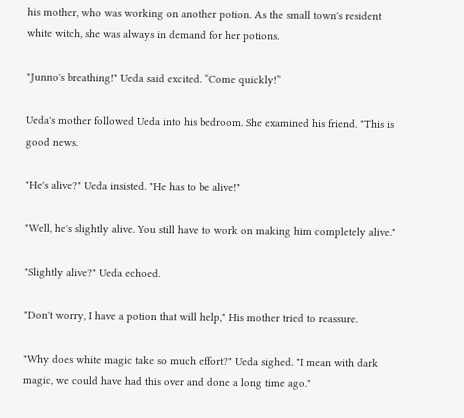his mother, who was working on another potion. As the small town's resident white witch, she was always in demand for her potions.

"Junno's breathing!" Ueda said excited. “Come quickly!”

Ueda's mother followed Ueda into his bedroom. She examined his friend. "This is good news.

"He's alive?" Ueda insisted. "He has to be alive!"

"Well, he's slightly alive. You still have to work on making him completely alive."

"Slightly alive?" Ueda echoed.

"Don't worry, I have a potion that will help," His mother tried to reassure.

"Why does white magic take so much effort?" Ueda sighed. "I mean with dark magic, we could have had this over and done a long time ago."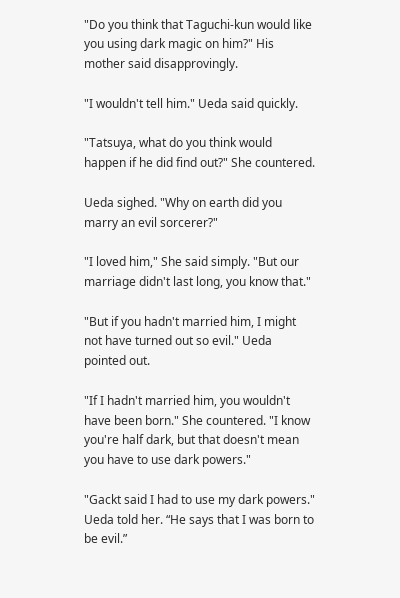"Do you think that Taguchi-kun would like you using dark magic on him?" His mother said disapprovingly.

"I wouldn't tell him." Ueda said quickly.

"Tatsuya, what do you think would happen if he did find out?" She countered.

Ueda sighed. "Why on earth did you marry an evil sorcerer?"

"I loved him," She said simply. "But our marriage didn't last long, you know that."

"But if you hadn't married him, I might not have turned out so evil." Ueda pointed out.

"If I hadn't married him, you wouldn't have been born." She countered. "I know you're half dark, but that doesn't mean you have to use dark powers."

"Gackt said I had to use my dark powers." Ueda told her. “He says that I was born to be evil.”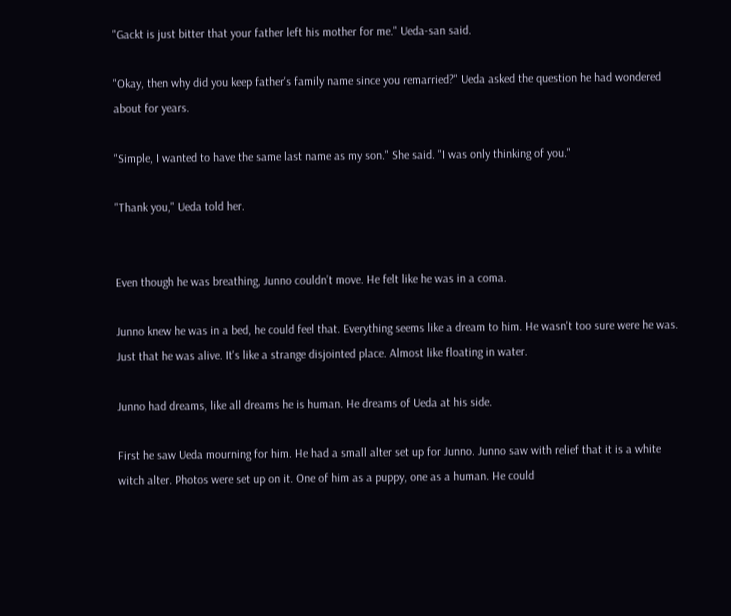"Gackt is just bitter that your father left his mother for me." Ueda-san said.

"Okay, then why did you keep father's family name since you remarried?" Ueda asked the question he had wondered about for years.

"Simple, I wanted to have the same last name as my son." She said. "I was only thinking of you."

"Thank you," Ueda told her.


Even though he was breathing, Junno couldn’t move. He felt like he was in a coma.

Junno knew he was in a bed, he could feel that. Everything seems like a dream to him. He wasn't too sure were he was. Just that he was alive. It's like a strange disjointed place. Almost like floating in water.

Junno had dreams, like all dreams he is human. He dreams of Ueda at his side.

First he saw Ueda mourning for him. He had a small alter set up for Junno. Junno saw with relief that it is a white witch alter. Photos were set up on it. One of him as a puppy, one as a human. He could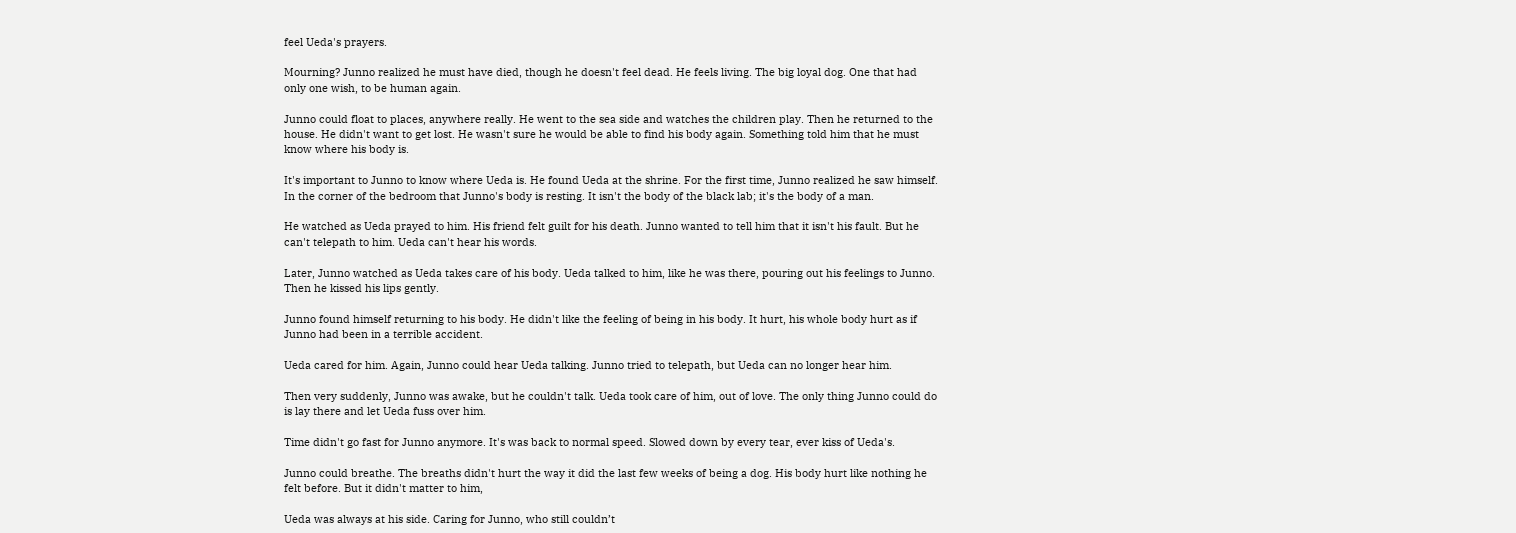feel Ueda's prayers.

Mourning? Junno realized he must have died, though he doesn't feel dead. He feels living. The big loyal dog. One that had only one wish, to be human again.

Junno could float to places, anywhere really. He went to the sea side and watches the children play. Then he returned to the house. He didn't want to get lost. He wasn't sure he would be able to find his body again. Something told him that he must know where his body is.

It's important to Junno to know where Ueda is. He found Ueda at the shrine. For the first time, Junno realized he saw himself. In the corner of the bedroom that Junno's body is resting. It isn't the body of the black lab; it's the body of a man.

He watched as Ueda prayed to him. His friend felt guilt for his death. Junno wanted to tell him that it isn't his fault. But he can't telepath to him. Ueda can't hear his words.

Later, Junno watched as Ueda takes care of his body. Ueda talked to him, like he was there, pouring out his feelings to Junno. Then he kissed his lips gently.

Junno found himself returning to his body. He didn't like the feeling of being in his body. It hurt, his whole body hurt as if Junno had been in a terrible accident.

Ueda cared for him. Again, Junno could hear Ueda talking. Junno tried to telepath, but Ueda can no longer hear him.

Then very suddenly, Junno was awake, but he couldn't talk. Ueda took care of him, out of love. The only thing Junno could do is lay there and let Ueda fuss over him.

Time didn't go fast for Junno anymore. It's was back to normal speed. Slowed down by every tear, ever kiss of Ueda's.

Junno could breathe. The breaths didn't hurt the way it did the last few weeks of being a dog. His body hurt like nothing he felt before. But it didn't matter to him,

Ueda was always at his side. Caring for Junno, who still couldn’t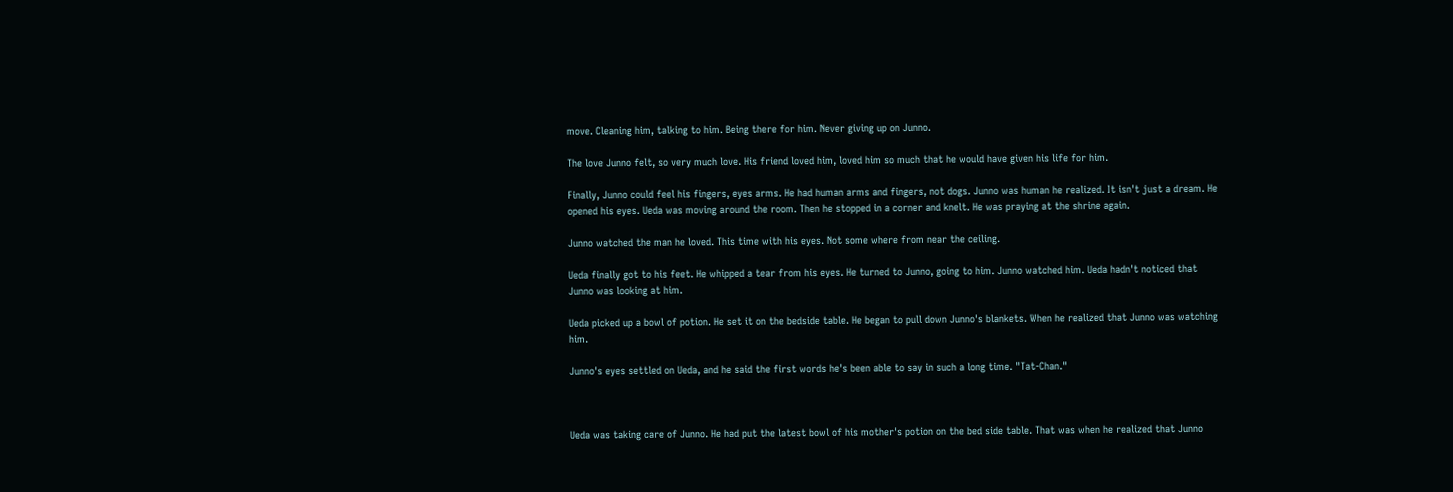move. Cleaning him, talking to him. Being there for him. Never giving up on Junno.

The love Junno felt, so very much love. His friend loved him, loved him so much that he would have given his life for him.

Finally, Junno could feel his fingers, eyes arms. He had human arms and fingers, not dogs. Junno was human he realized. It isn't just a dream. He opened his eyes. Ueda was moving around the room. Then he stopped in a corner and knelt. He was praying at the shrine again.

Junno watched the man he loved. This time with his eyes. Not some where from near the ceiling.

Ueda finally got to his feet. He whipped a tear from his eyes. He turned to Junno, going to him. Junno watched him. Ueda hadn't noticed that Junno was looking at him.

Ueda picked up a bowl of potion. He set it on the bedside table. He began to pull down Junno's blankets. When he realized that Junno was watching him.

Junno's eyes settled on Ueda, and he said the first words he's been able to say in such a long time. "Tat-Chan."



Ueda was taking care of Junno. He had put the latest bowl of his mother's potion on the bed side table. That was when he realized that Junno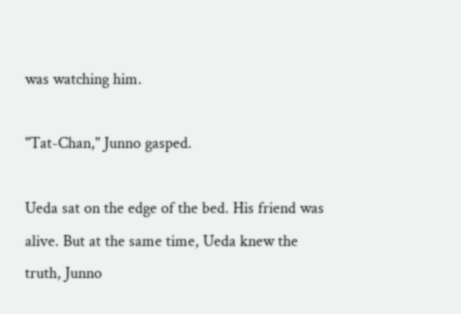was watching him.

"Tat-Chan," Junno gasped.

Ueda sat on the edge of the bed. His friend was alive. But at the same time, Ueda knew the truth, Junno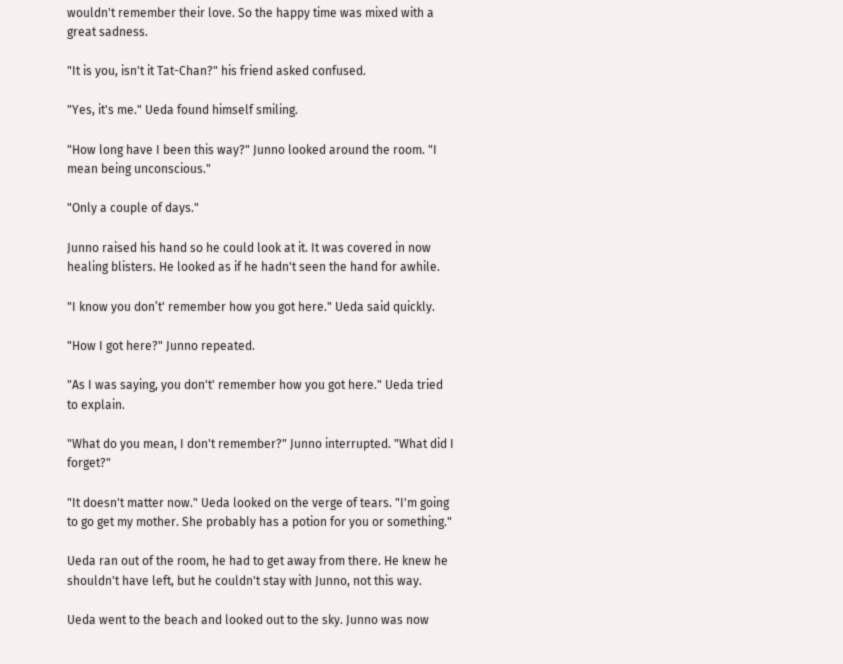wouldn't remember their love. So the happy time was mixed with a great sadness.

"It is you, isn't it Tat-Chan?" his friend asked confused.

"Yes, it's me." Ueda found himself smiling.

"How long have I been this way?" Junno looked around the room. "I mean being unconscious."

"Only a couple of days."

Junno raised his hand so he could look at it. It was covered in now healing blisters. He looked as if he hadn't seen the hand for awhile.

"I know you don’t' remember how you got here." Ueda said quickly.

"How I got here?" Junno repeated.

"As I was saying, you don't' remember how you got here." Ueda tried to explain.

"What do you mean, I don't remember?" Junno interrupted. "What did I forget?"

"It doesn't matter now." Ueda looked on the verge of tears. "I'm going to go get my mother. She probably has a potion for you or something."

Ueda ran out of the room, he had to get away from there. He knew he shouldn't have left, but he couldn't stay with Junno, not this way.

Ueda went to the beach and looked out to the sky. Junno was now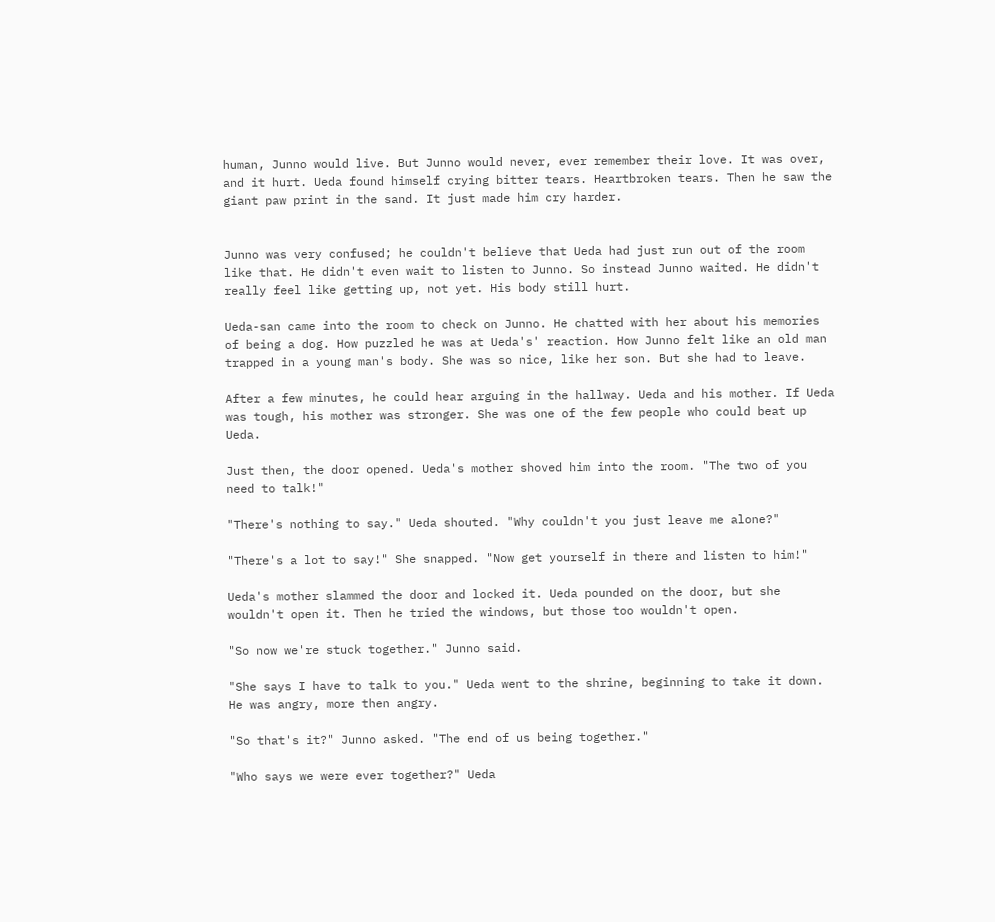human, Junno would live. But Junno would never, ever remember their love. It was over, and it hurt. Ueda found himself crying bitter tears. Heartbroken tears. Then he saw the giant paw print in the sand. It just made him cry harder.


Junno was very confused; he couldn't believe that Ueda had just run out of the room like that. He didn't even wait to listen to Junno. So instead Junno waited. He didn't really feel like getting up, not yet. His body still hurt.

Ueda-san came into the room to check on Junno. He chatted with her about his memories of being a dog. How puzzled he was at Ueda's' reaction. How Junno felt like an old man trapped in a young man's body. She was so nice, like her son. But she had to leave.

After a few minutes, he could hear arguing in the hallway. Ueda and his mother. If Ueda was tough, his mother was stronger. She was one of the few people who could beat up Ueda.

Just then, the door opened. Ueda's mother shoved him into the room. "The two of you need to talk!"

"There's nothing to say." Ueda shouted. "Why couldn't you just leave me alone?"

"There's a lot to say!" She snapped. "Now get yourself in there and listen to him!"

Ueda's mother slammed the door and locked it. Ueda pounded on the door, but she wouldn't open it. Then he tried the windows, but those too wouldn't open.

"So now we're stuck together." Junno said.

"She says I have to talk to you." Ueda went to the shrine, beginning to take it down. He was angry, more then angry.

"So that's it?" Junno asked. "The end of us being together."

"Who says we were ever together?" Ueda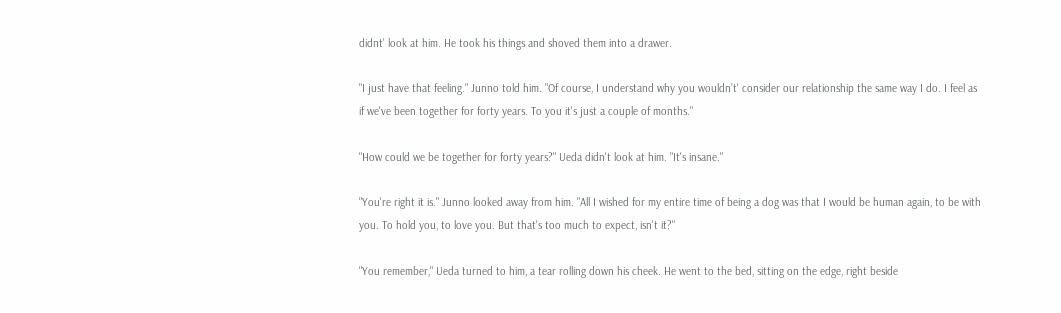didnt' look at him. He took his things and shoved them into a drawer.

"I just have that feeling." Junno told him. "Of course, I understand why you wouldn’t' consider our relationship the same way I do. I feel as if we've been together for forty years. To you it's just a couple of months."

"How could we be together for forty years?" Ueda didn't look at him. "It's insane."

"You're right it is." Junno looked away from him. "All I wished for my entire time of being a dog was that I would be human again, to be with you. To hold you, to love you. But that's too much to expect, isn't it?"

"You remember," Ueda turned to him, a tear rolling down his cheek. He went to the bed, sitting on the edge, right beside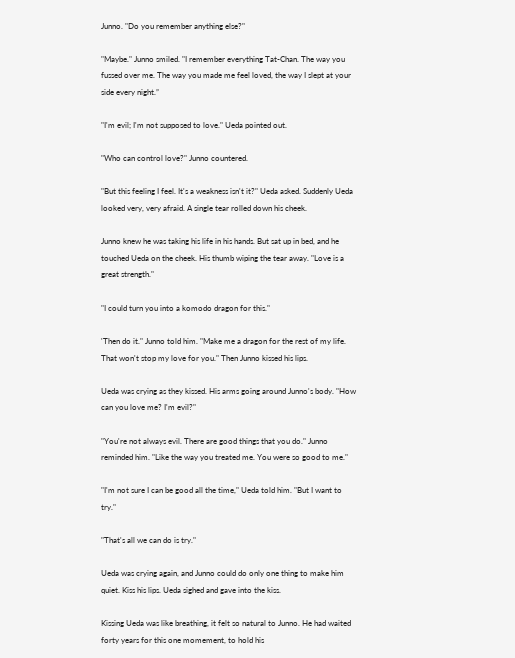Junno. "Do you remember anything else?"

"Maybe." Junno smiled. "I remember everything Tat-Chan. The way you fussed over me. The way you made me feel loved, the way I slept at your side every night.”

"I'm evil; I'm not supposed to love." Ueda pointed out.

"Who can control love?" Junno countered.

"But this feeling I feel. It's a weakness isn't it?" Ueda asked. Suddenly Ueda looked very, very afraid. A single tear rolled down his cheek.

Junno knew he was taking his life in his hands. But sat up in bed, and he touched Ueda on the cheek. His thumb wiping the tear away. "Love is a great strength."

"I could turn you into a komodo dragon for this."

'Then do it." Junno told him. "Make me a dragon for the rest of my life. That won't stop my love for you." Then Junno kissed his lips.

Ueda was crying as they kissed. His arms going around Junno's body. "How can you love me? I'm evil?"

"You're not always evil. There are good things that you do." Junno reminded him. "Like the way you treated me. You were so good to me."

"I'm not sure I can be good all the time," Ueda told him. "But I want to try."

"That's all we can do is try."

Ueda was crying again, and Junno could do only one thing to make him quiet. Kiss his lips. Ueda sighed and gave into the kiss.

Kissing Ueda was like breathing, it felt so natural to Junno. He had waited forty years for this one momement, to hold his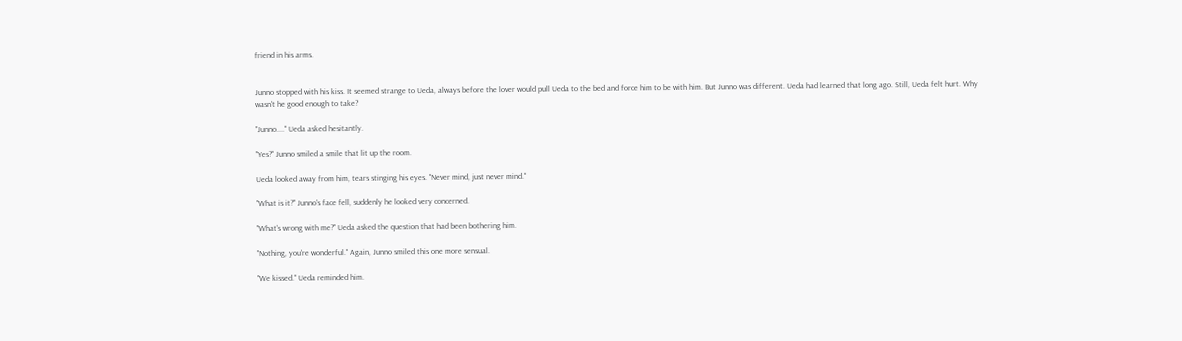friend in his arms.


Junno stopped with his kiss. It seemed strange to Ueda, always before the lover would pull Ueda to the bed and force him to be with him. But Junno was different. Ueda had learned that long ago. Still, Ueda felt hurt. Why wasn't he good enough to take?

"Junno...." Ueda asked hesitantly.

"Yes?" Junno smiled a smile that lit up the room.

Ueda looked away from him, tears stinging his eyes. "Never mind, just never mind."

"What is it?" Junno's face fell, suddenly he looked very concerned.

"What's wrong with me?" Ueda asked the question that had been bothering him.

"Nothing, you're wonderful." Again, Junno smiled this one more sensual.

"We kissed." Ueda reminded him.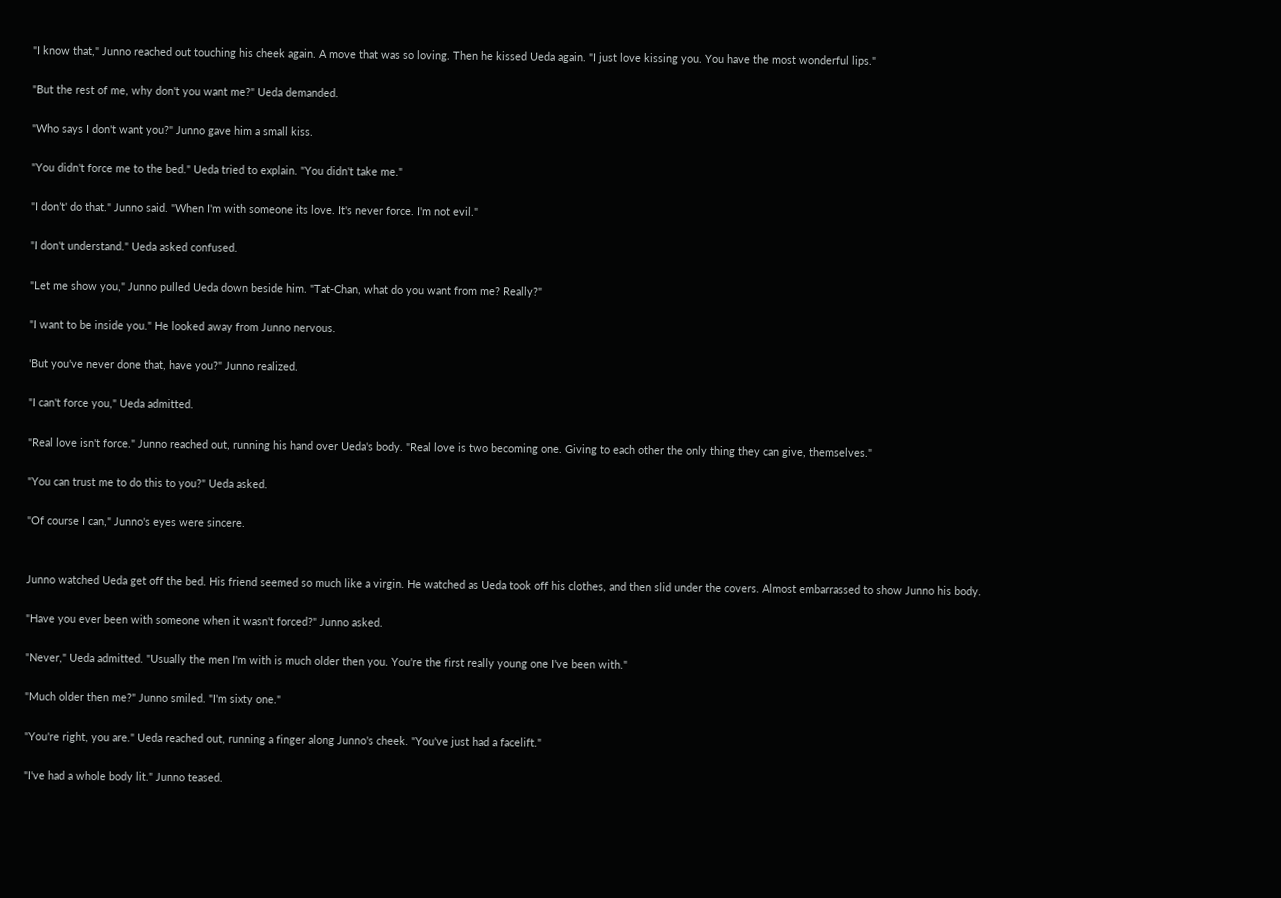"I know that," Junno reached out touching his cheek again. A move that was so loving. Then he kissed Ueda again. "I just love kissing you. You have the most wonderful lips."

"But the rest of me, why don't you want me?" Ueda demanded.

"Who says I don't want you?" Junno gave him a small kiss.

"You didn't force me to the bed." Ueda tried to explain. "You didn't take me."

"I don’t' do that." Junno said. "When I'm with someone its love. It's never force. I'm not evil."

"I don't understand." Ueda asked confused.

"Let me show you," Junno pulled Ueda down beside him. "Tat-Chan, what do you want from me? Really?"

"I want to be inside you." He looked away from Junno nervous.

'But you've never done that, have you?" Junno realized.

"I can't force you," Ueda admitted.

"Real love isn't force." Junno reached out, running his hand over Ueda's body. "Real love is two becoming one. Giving to each other the only thing they can give, themselves."

"You can trust me to do this to you?" Ueda asked.

"Of course I can," Junno's eyes were sincere.


Junno watched Ueda get off the bed. His friend seemed so much like a virgin. He watched as Ueda took off his clothes, and then slid under the covers. Almost embarrassed to show Junno his body.

"Have you ever been with someone when it wasn't forced?" Junno asked.

"Never," Ueda admitted. "Usually the men I'm with is much older then you. You're the first really young one I've been with."

"Much older then me?" Junno smiled. "I'm sixty one."

"You're right, you are." Ueda reached out, running a finger along Junno's cheek. "You've just had a facelift."

"I've had a whole body lit." Junno teased.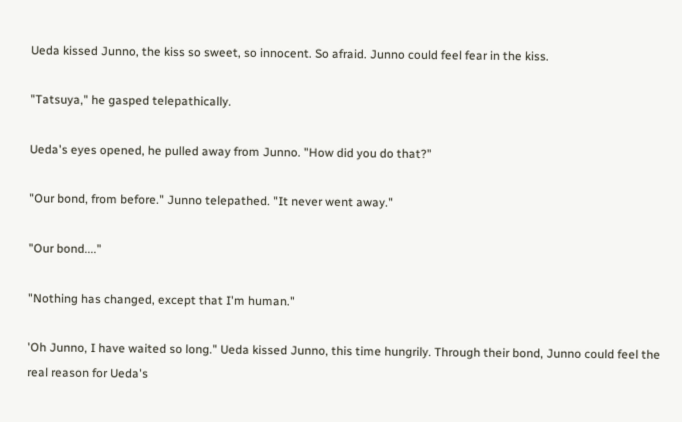Ueda kissed Junno, the kiss so sweet, so innocent. So afraid. Junno could feel fear in the kiss.

"Tatsuya," he gasped telepathically.

Ueda's eyes opened, he pulled away from Junno. "How did you do that?"

"Our bond, from before." Junno telepathed. "It never went away."

"Our bond...."

"Nothing has changed, except that I'm human."

'Oh Junno, I have waited so long." Ueda kissed Junno, this time hungrily. Through their bond, Junno could feel the real reason for Ueda's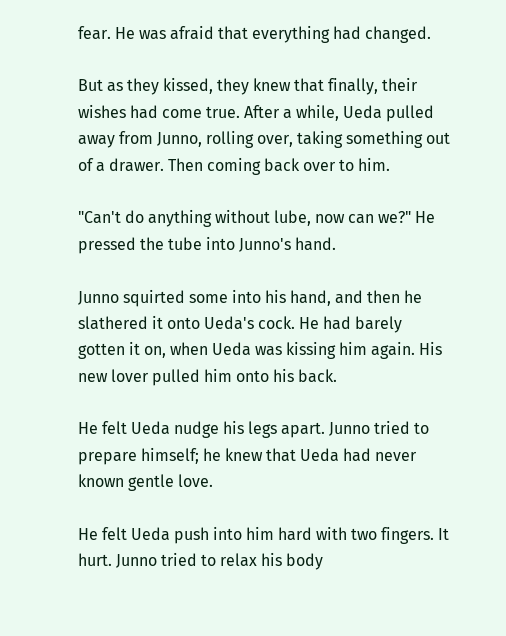fear. He was afraid that everything had changed.

But as they kissed, they knew that finally, their wishes had come true. After a while, Ueda pulled away from Junno, rolling over, taking something out of a drawer. Then coming back over to him.

"Can't do anything without lube, now can we?" He pressed the tube into Junno's hand.

Junno squirted some into his hand, and then he slathered it onto Ueda's cock. He had barely gotten it on, when Ueda was kissing him again. His new lover pulled him onto his back.

He felt Ueda nudge his legs apart. Junno tried to prepare himself; he knew that Ueda had never known gentle love.

He felt Ueda push into him hard with two fingers. It hurt. Junno tried to relax his body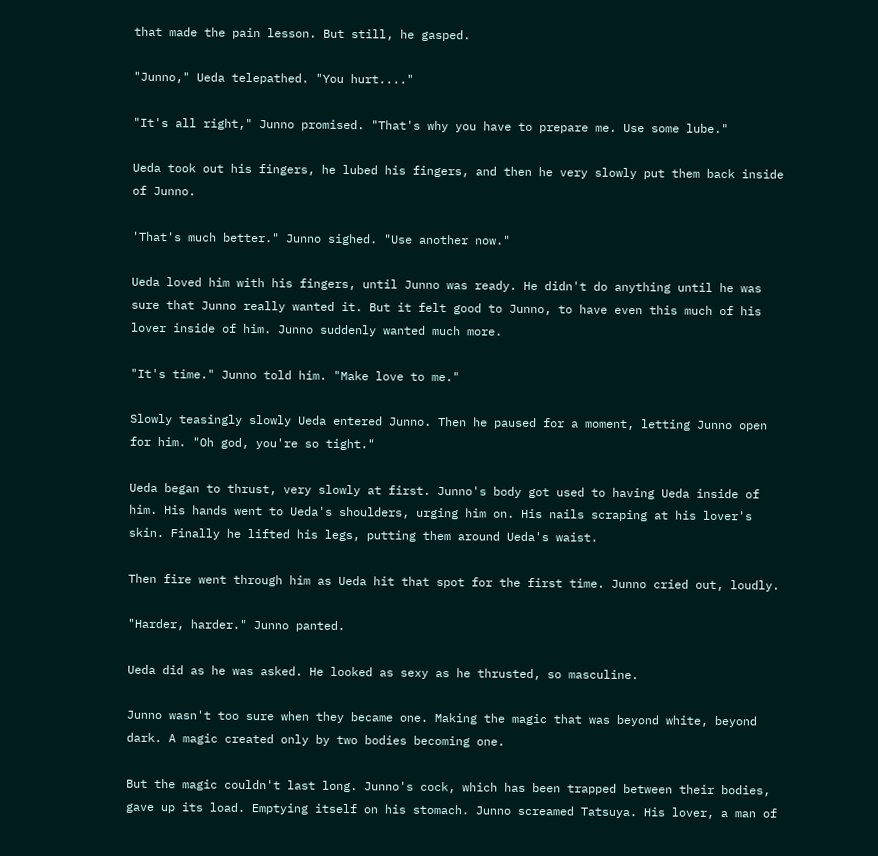that made the pain lesson. But still, he gasped.

"Junno," Ueda telepathed. "You hurt...."

"It's all right," Junno promised. "That's why you have to prepare me. Use some lube."

Ueda took out his fingers, he lubed his fingers, and then he very slowly put them back inside of Junno.

'That's much better." Junno sighed. "Use another now."

Ueda loved him with his fingers, until Junno was ready. He didn't do anything until he was sure that Junno really wanted it. But it felt good to Junno, to have even this much of his lover inside of him. Junno suddenly wanted much more.

"It's time." Junno told him. "Make love to me."

Slowly teasingly slowly Ueda entered Junno. Then he paused for a moment, letting Junno open for him. "Oh god, you're so tight."

Ueda began to thrust, very slowly at first. Junno's body got used to having Ueda inside of him. His hands went to Ueda's shoulders, urging him on. His nails scraping at his lover's skin. Finally he lifted his legs, putting them around Ueda's waist.

Then fire went through him as Ueda hit that spot for the first time. Junno cried out, loudly.

"Harder, harder." Junno panted.

Ueda did as he was asked. He looked as sexy as he thrusted, so masculine.

Junno wasn't too sure when they became one. Making the magic that was beyond white, beyond dark. A magic created only by two bodies becoming one.

But the magic couldn't last long. Junno's cock, which has been trapped between their bodies, gave up its load. Emptying itself on his stomach. Junno screamed Tatsuya. His lover, a man of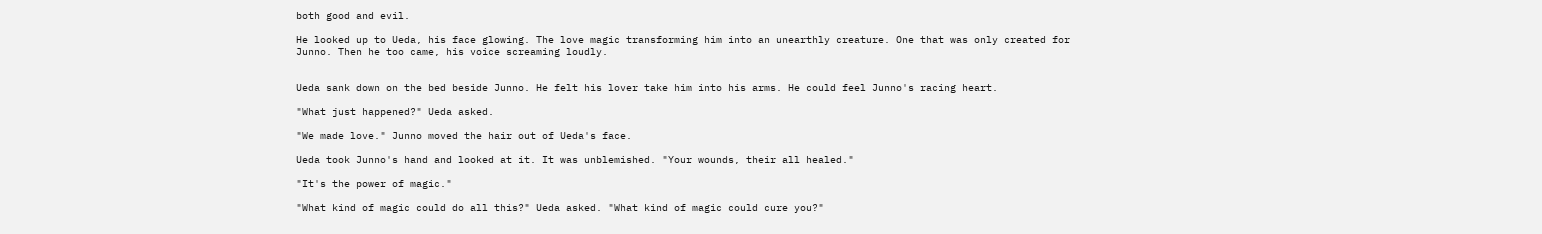both good and evil.

He looked up to Ueda, his face glowing. The love magic transforming him into an unearthly creature. One that was only created for Junno. Then he too came, his voice screaming loudly.


Ueda sank down on the bed beside Junno. He felt his lover take him into his arms. He could feel Junno's racing heart.

"What just happened?" Ueda asked.

"We made love." Junno moved the hair out of Ueda's face.

Ueda took Junno's hand and looked at it. It was unblemished. "Your wounds, their all healed."

"It's the power of magic."

"What kind of magic could do all this?" Ueda asked. "What kind of magic could cure you?"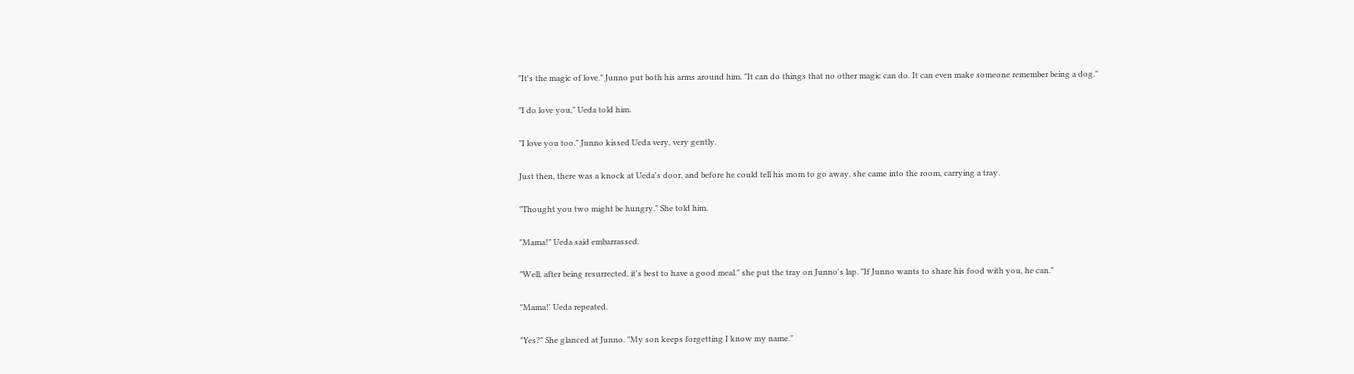"It's the magic of love." Junno put both his arms around him. "It can do things that no other magic can do. It can even make someone remember being a dog."

"I do love you," Ueda told him.

"I love you too." Junno kissed Ueda very, very gently.

Just then, there was a knock at Ueda's door, and before he could tell his mom to go away, she came into the room, carrying a tray.

"Thought you two might be hungry." She told him.

"Mama!" Ueda said embarrassed.

"Well, after being resurrected, it's best to have a good meal." she put the tray on Junno's lap. "If Junno wants to share his food with you, he can."

"Mama!' Ueda repeated.

"Yes?" She glanced at Junno. "My son keeps forgetting I know my name."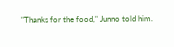"Thanks for the food," Junno told him.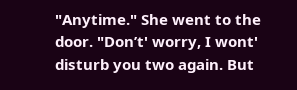"Anytime." She went to the door. "Don’t' worry, I wont' disturb you two again. But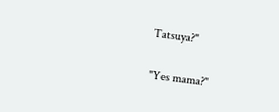Tatsuya?"

"Yes mama?"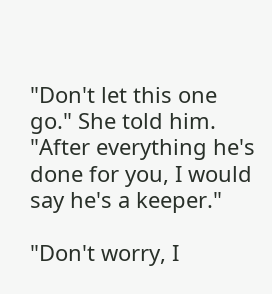"Don't let this one go." She told him. "After everything he's done for you, I would say he's a keeper."

"Don't worry, I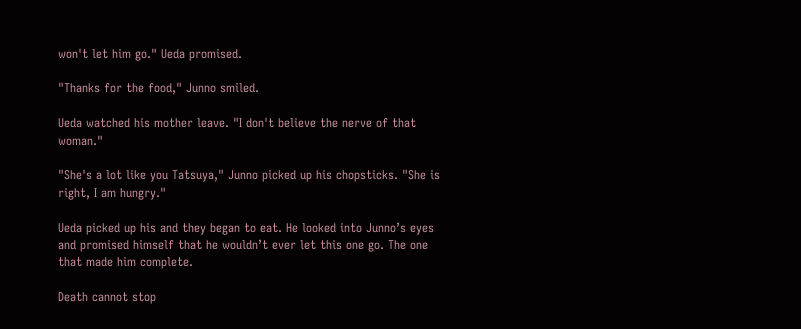won't let him go." Ueda promised.

"Thanks for the food," Junno smiled.

Ueda watched his mother leave. "I don't believe the nerve of that woman."

"She's a lot like you Tatsuya," Junno picked up his chopsticks. "She is right, I am hungry."

Ueda picked up his and they began to eat. He looked into Junno’s eyes and promised himself that he wouldn’t ever let this one go. The one that made him complete.

Death cannot stop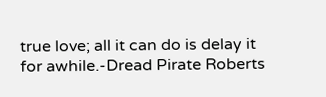true love; all it can do is delay it for awhile.-Dread Pirate Roberts